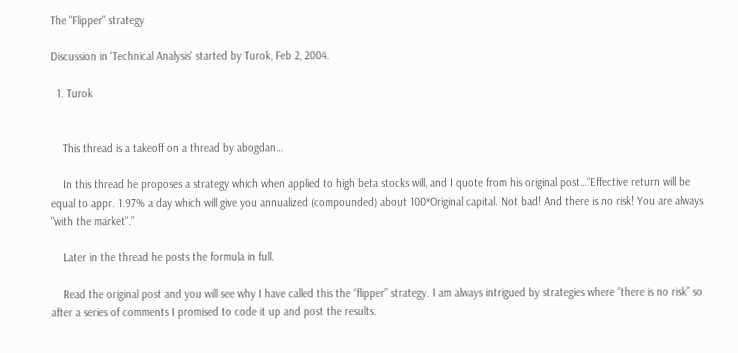The "Flipper" strategy

Discussion in 'Technical Analysis' started by Turok, Feb 2, 2004.

  1. Turok


    This thread is a takeoff on a thread by abogdan…

    In this thread he proposes a strategy which when applied to high beta stocks will, and I quote from his original post…“Effective return will be equal to appr. 1.97% a day which will give you annualized (compounded) about 100*Original capital. Not bad! And there is no risk! You are always "with the market".”

    Later in the thread he posts the formula in full.

    Read the original post and you will see why I have called this the “flipper” strategy. I am always intrigued by strategies where “there is no risk” so after a series of comments I promised to code it up and post the results.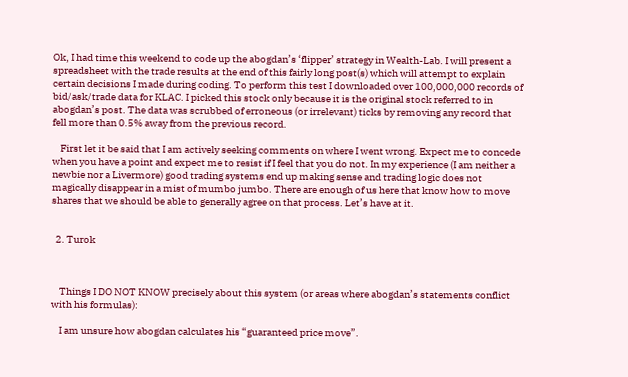Ok, I had time this weekend to code up the abogdan’s ‘flipper’ strategy in Wealth-Lab. I will present a spreadsheet with the trade results at the end of this fairly long post(s) which will attempt to explain certain decisions I made during coding. To perform this test I downloaded over 100,000,000 records of bid/ask/trade data for KLAC. I picked this stock only because it is the original stock referred to in abogdan’s post. The data was scrubbed of erroneous (or irrelevant) ticks by removing any record that fell more than 0.5% away from the previous record.

    First let it be said that I am actively seeking comments on where I went wrong. Expect me to concede when you have a point and expect me to resist if I feel that you do not. In my experience (I am neither a newbie nor a Livermore) good trading systems end up making sense and trading logic does not magically disappear in a mist of mumbo jumbo. There are enough of us here that know how to move shares that we should be able to generally agree on that process. Let’s have at it.


  2. Turok



    Things I DO NOT KNOW precisely about this system (or areas where abogdan’s statements conflict with his formulas):

    I am unsure how abogdan calculates his “guaranteed price move”.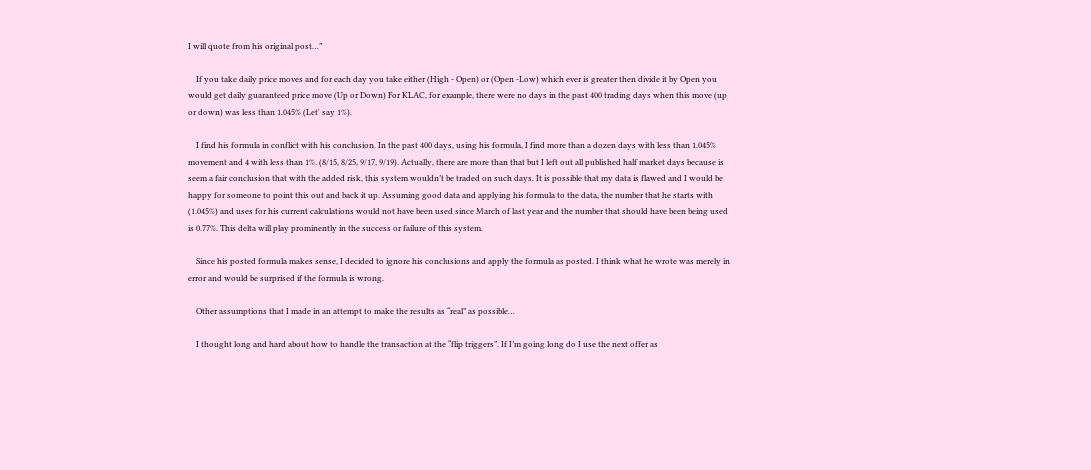I will quote from his original post…”

    If you take daily price moves and for each day you take either (High - Open) or (Open -Low) which ever is greater then divide it by Open you would get daily guaranteed price move (Up or Down) For KLAC, for example, there were no days in the past 400 trading days when this move (up or down) was less than 1.045% (Let' say 1%).

    I find his formula in conflict with his conclusion. In the past 400 days, using his formula, I find more than a dozen days with less than 1.045% movement and 4 with less than 1%. (8/15, 8/25, 9/17, 9/19). Actually, there are more than that but I left out all published half market days because is seem a fair conclusion that with the added risk, this system wouldn’t be traded on such days. It is possible that my data is flawed and I would be happy for someone to point this out and back it up. Assuming good data and applying his formula to the data, the number that he starts with (1.045%) and uses for his current calculations would not have been used since March of last year and the number that should have been being used is 0.77%. This delta will play prominently in the success or failure of this system.

    Since his posted formula makes sense, I decided to ignore his conclusions and apply the formula as posted. I think what he wrote was merely in error and would be surprised if the formula is wrong.

    Other assumptions that I made in an attempt to make the results as “real” as possible…

    I thought long and hard about how to handle the transaction at the “flip triggers”. If I’m going long do I use the next offer as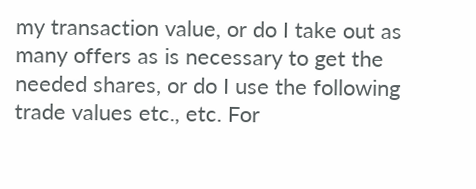my transaction value, or do I take out as many offers as is necessary to get the needed shares, or do I use the following trade values etc., etc. For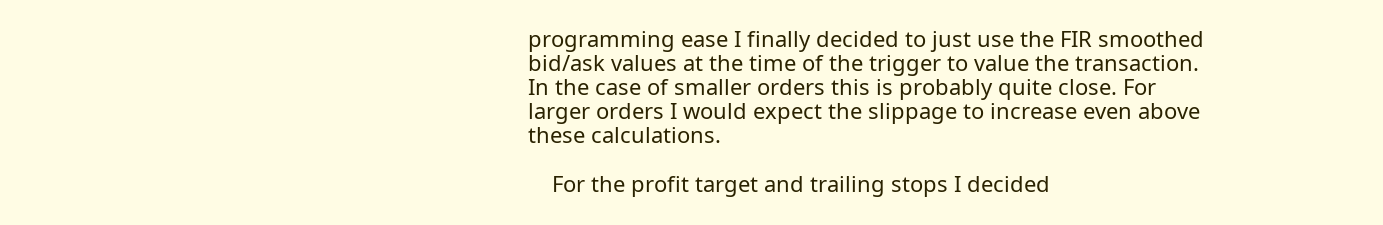programming ease I finally decided to just use the FIR smoothed bid/ask values at the time of the trigger to value the transaction. In the case of smaller orders this is probably quite close. For larger orders I would expect the slippage to increase even above these calculations.

    For the profit target and trailing stops I decided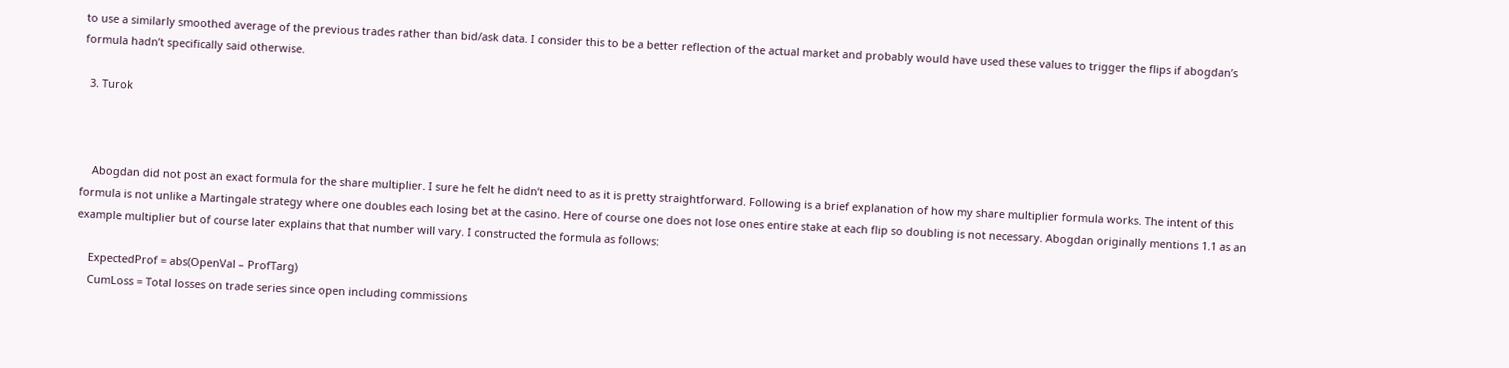to use a similarly smoothed average of the previous trades rather than bid/ask data. I consider this to be a better reflection of the actual market and probably would have used these values to trigger the flips if abogdan’s formula hadn’t specifically said otherwise.

  3. Turok



    Abogdan did not post an exact formula for the share multiplier. I sure he felt he didn’t need to as it is pretty straightforward. Following is a brief explanation of how my share multiplier formula works. The intent of this formula is not unlike a Martingale strategy where one doubles each losing bet at the casino. Here of course one does not lose ones entire stake at each flip so doubling is not necessary. Abogdan originally mentions 1.1 as an example multiplier but of course later explains that that number will vary. I constructed the formula as follows:

    ExpectedProf = abs(OpenVal – ProfTarg)
    CumLoss = Total losses on trade series since open including commissions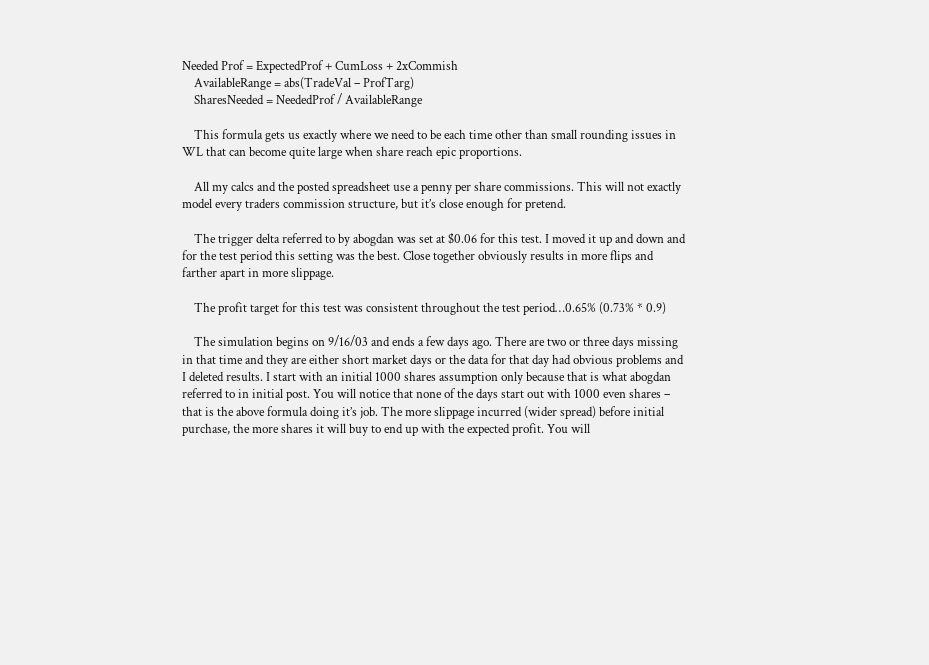Needed Prof = ExpectedProf + CumLoss + 2xCommish
    AvailableRange = abs(TradeVal – ProfTarg)
    SharesNeeded = NeededProf / AvailableRange

    This formula gets us exactly where we need to be each time other than small rounding issues in WL that can become quite large when share reach epic proportions.

    All my calcs and the posted spreadsheet use a penny per share commissions. This will not exactly model every traders commission structure, but it’s close enough for pretend.

    The trigger delta referred to by abogdan was set at $0.06 for this test. I moved it up and down and for the test period this setting was the best. Close together obviously results in more flips and farther apart in more slippage.

    The profit target for this test was consistent throughout the test period…0.65% (0.73% * 0.9)

    The simulation begins on 9/16/03 and ends a few days ago. There are two or three days missing in that time and they are either short market days or the data for that day had obvious problems and I deleted results. I start with an initial 1000 shares assumption only because that is what abogdan referred to in initial post. You will notice that none of the days start out with 1000 even shares – that is the above formula doing it’s job. The more slippage incurred (wider spread) before initial purchase, the more shares it will buy to end up with the expected profit. You will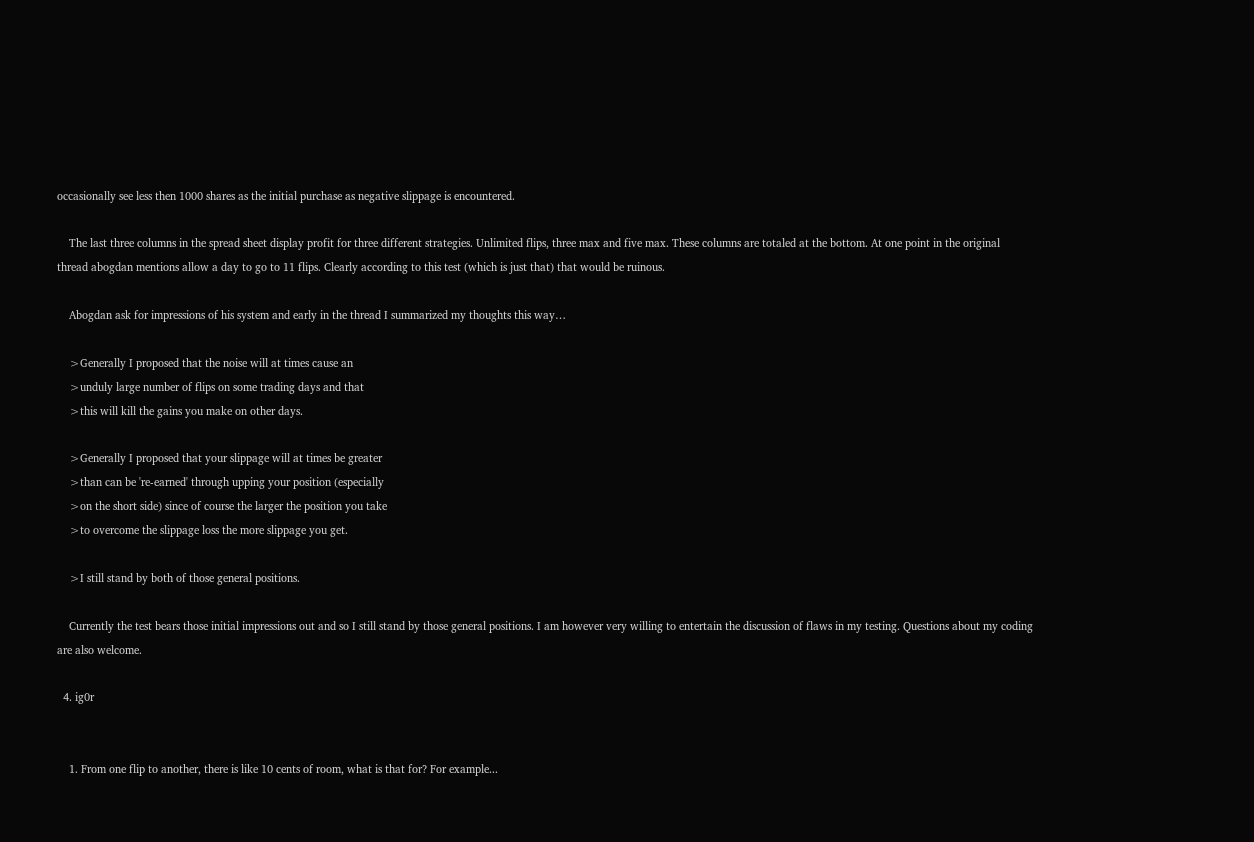occasionally see less then 1000 shares as the initial purchase as negative slippage is encountered.

    The last three columns in the spread sheet display profit for three different strategies. Unlimited flips, three max and five max. These columns are totaled at the bottom. At one point in the original thread abogdan mentions allow a day to go to 11 flips. Clearly according to this test (which is just that) that would be ruinous.

    Abogdan ask for impressions of his system and early in the thread I summarized my thoughts this way…

    >Generally I proposed that the noise will at times cause an
    >unduly large number of flips on some trading days and that
    >this will kill the gains you make on other days.

    >Generally I proposed that your slippage will at times be greater
    >than can be 're-earned' through upping your position (especially
    >on the short side) since of course the larger the position you take
    >to overcome the slippage loss the more slippage you get.

    >I still stand by both of those general positions.

    Currently the test bears those initial impressions out and so I still stand by those general positions. I am however very willing to entertain the discussion of flaws in my testing. Questions about my coding are also welcome.

  4. ig0r


    1. From one flip to another, there is like 10 cents of room, what is that for? For example...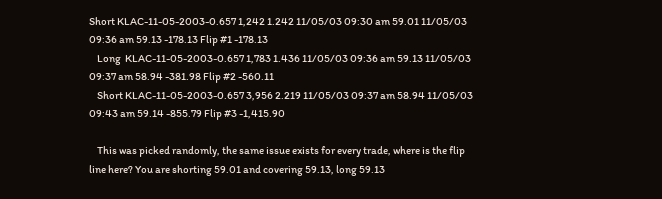Short KLAC-11-05-2003-0.657 1,242 1.242 11/05/03 09:30 am 59.01 11/05/03 09:36 am 59.13 -178.13 Flip #1 -178.13
    Long  KLAC-11-05-2003-0.657 1,783 1.436 11/05/03 09:36 am 59.13 11/05/03 09:37 am 58.94 -381.98 Flip #2 -560.11
    Short KLAC-11-05-2003-0.657 3,956 2.219 11/05/03 09:37 am 58.94 11/05/03 09:43 am 59.14 -855.79 Flip #3 -1,415.90

    This was picked randomly, the same issue exists for every trade, where is the flip line here? You are shorting 59.01 and covering 59.13, long 59.13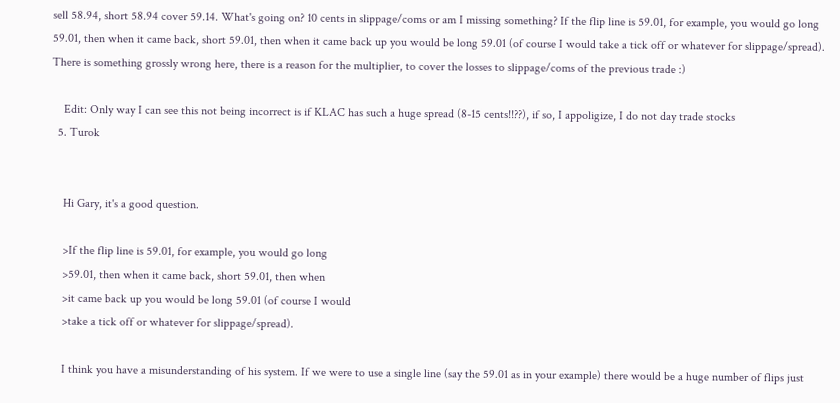sell 58.94, short 58.94 cover 59.14. What's going on? 10 cents in slippage/coms or am I missing something? If the flip line is 59.01, for example, you would go long 59.01, then when it came back, short 59.01, then when it came back up you would be long 59.01 (of course I would take a tick off or whatever for slippage/spread). There is something grossly wrong here, there is a reason for the multiplier, to cover the losses to slippage/coms of the previous trade :)

    Edit: Only way I can see this not being incorrect is if KLAC has such a huge spread (8-15 cents!!??), if so, I appoligize, I do not day trade stocks
  5. Turok


    Hi Gary, it's a good question.

    >If the flip line is 59.01, for example, you would go long
    >59.01, then when it came back, short 59.01, then when
    >it came back up you would be long 59.01 (of course I would
    >take a tick off or whatever for slippage/spread).

    I think you have a misunderstanding of his system. If we were to use a single line (say the 59.01 as in your example) there would be a huge number of flips just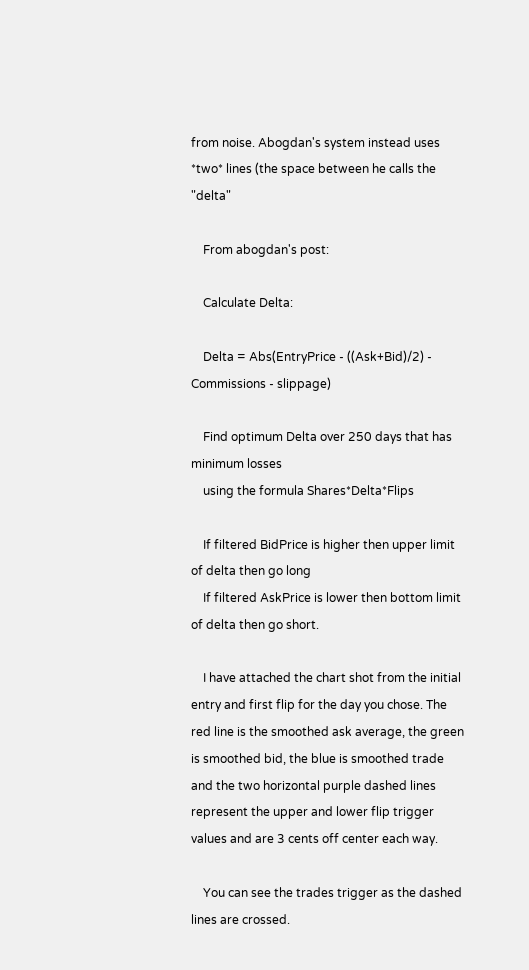from noise. Abogdan's system instead uses *two* lines (the space between he calls the "delta"

    From abogdan's post:

    Calculate Delta:

    Delta = Abs(EntryPrice - ((Ask+Bid)/2) - Commissions - slippage)

    Find optimum Delta over 250 days that has minimum losses
    using the formula Shares*Delta*Flips

    If filtered BidPrice is higher then upper limit of delta then go long
    If filtered AskPrice is lower then bottom limit of delta then go short.

    I have attached the chart shot from the initial entry and first flip for the day you chose. The red line is the smoothed ask average, the green is smoothed bid, the blue is smoothed trade and the two horizontal purple dashed lines represent the upper and lower flip trigger values and are 3 cents off center each way.

    You can see the trades trigger as the dashed lines are crossed.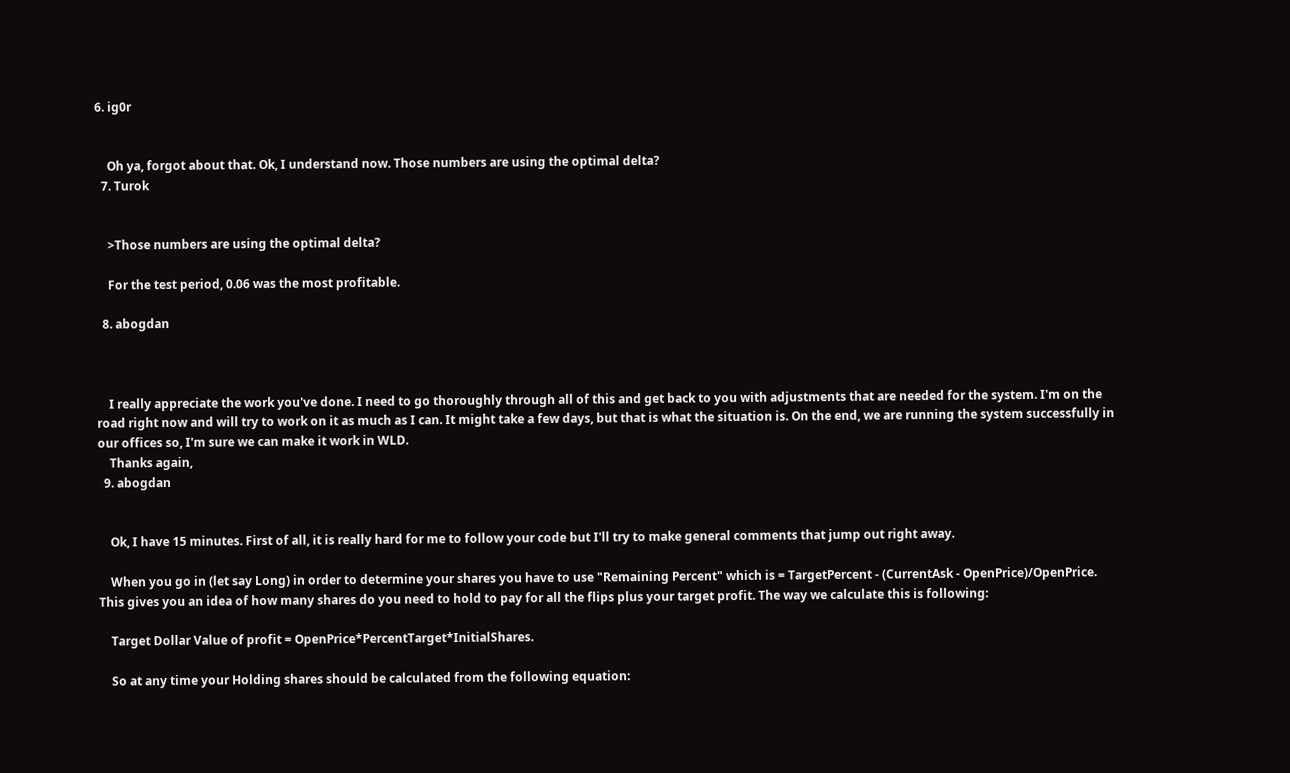6. ig0r


    Oh ya, forgot about that. Ok, I understand now. Those numbers are using the optimal delta?
  7. Turok


    >Those numbers are using the optimal delta?

    For the test period, 0.06 was the most profitable.

  8. abogdan



    I really appreciate the work you've done. I need to go thoroughly through all of this and get back to you with adjustments that are needed for the system. I'm on the road right now and will try to work on it as much as I can. It might take a few days, but that is what the situation is. On the end, we are running the system successfully in our offices so, I'm sure we can make it work in WLD.
    Thanks again,
  9. abogdan


    Ok, I have 15 minutes. First of all, it is really hard for me to follow your code but I'll try to make general comments that jump out right away.

    When you go in (let say Long) in order to determine your shares you have to use "Remaining Percent" which is = TargetPercent - (CurrentAsk - OpenPrice)/OpenPrice. This gives you an idea of how many shares do you need to hold to pay for all the flips plus your target profit. The way we calculate this is following:

    Target Dollar Value of profit = OpenPrice*PercentTarget*InitialShares.

    So at any time your Holding shares should be calculated from the following equation: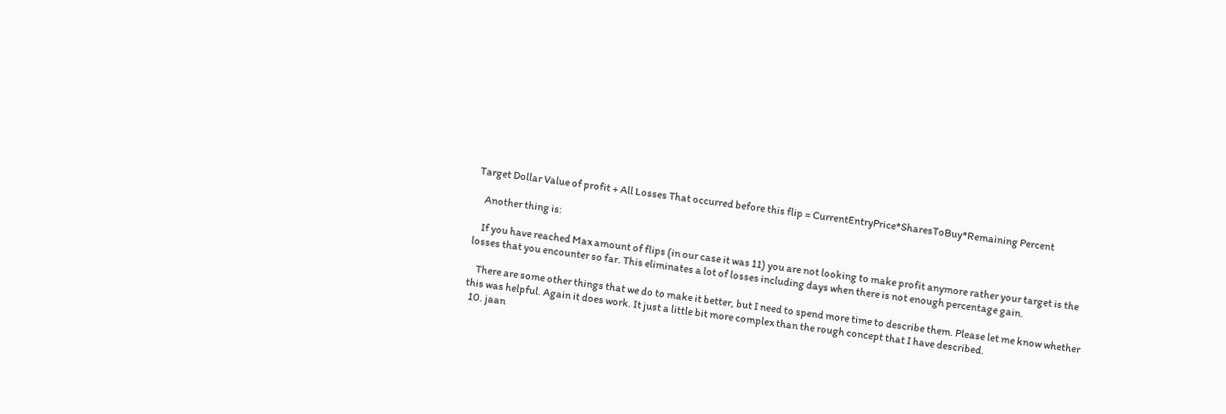Target Dollar Value of profit + All Losses That occurred before this flip = CurrentEntryPrice*SharesToBuy*Remaining Percent

    Another thing is:

    If you have reached Max amount of flips (in our case it was 11) you are not looking to make profit anymore rather your target is the losses that you encounter so far. This eliminates a lot of losses including days when there is not enough percentage gain.

    There are some other things that we do to make it better, but I need to spend more time to describe them. Please let me know whether this was helpful. Again it does work. It just a little bit more complex than the rough concept that I have described.
  10. jaan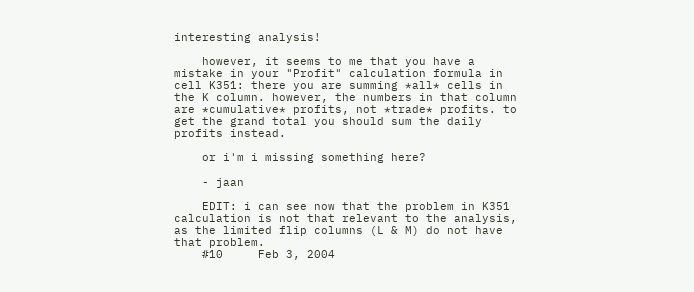interesting analysis!

    however, it seems to me that you have a mistake in your "Profit" calculation formula in cell K351: there you are summing *all* cells in the K column. however, the numbers in that column are *cumulative* profits, not *trade* profits. to get the grand total you should sum the daily profits instead.

    or i'm i missing something here?

    - jaan

    EDIT: i can see now that the problem in K351 calculation is not that relevant to the analysis, as the limited flip columns (L & M) do not have that problem.
    #10     Feb 3, 2004